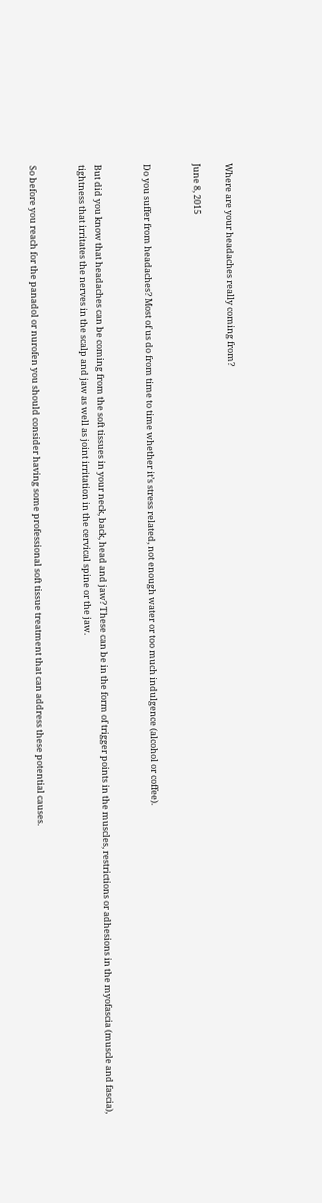Where are your headaches really coming from?

June 8, 2015


Do you suffer from headaches? Most of us do from time to time whether it’s stress related, not enough water or too much indulgence (alcohol or coffee).


But did you know that headaches can be coming from the soft tissues in your neck, back, head and jaw? These can be in the form of trigger points in the muscles, restrictions or adhesions in the myofascia (muscle and fascia), tightness that irritates the nerves in the scalp and jaw as well as joint irritation in the cervical spine or the jaw.


So before you reach for the panadol or nurofen you should consider having some professional soft tissue treatment that can address these potential causes.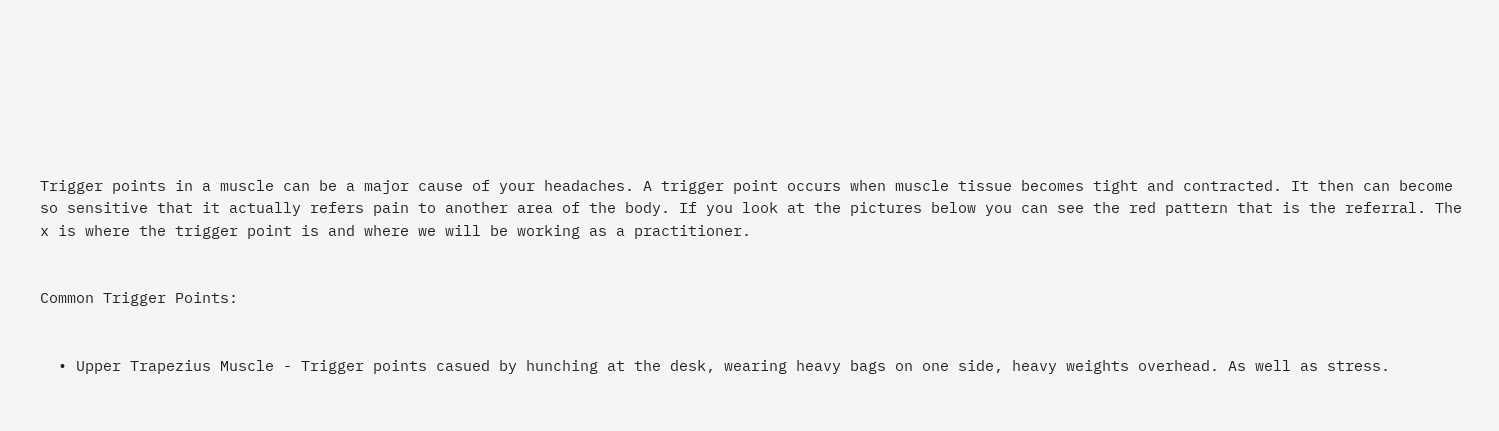Trigger points in a muscle can be a major cause of your headaches. A trigger point occurs when muscle tissue becomes tight and contracted. It then can become so sensitive that it actually refers pain to another area of the body. If you look at the pictures below you can see the red pattern that is the referral. The x is where the trigger point is and where we will be working as a practitioner.


Common Trigger Points:


  • Upper Trapezius Muscle - Trigger points casued by hunching at the desk, wearing heavy bags on one side, heavy weights overhead. As well as stress.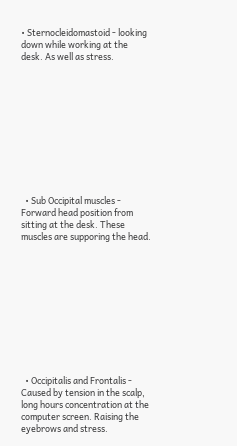• Sternocleidomastoid - looking down while working at the desk. As well as stress.











  • Sub Occipital muscles - Forward head position from sitting at the desk. These muscles are supporing the head.











  • Occipitalis and Frontalis - Caused by tension in the scalp, long hours concentration at the computer screen. Raising the eyebrows and stress.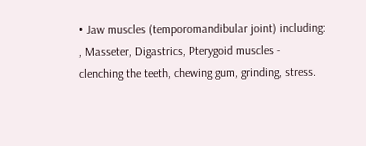• Jaw muscles (temporomandibular joint) including: , Masseter, Digastrics, Pterygoid muscles - clenching the teeth, chewing gum, grinding, stress.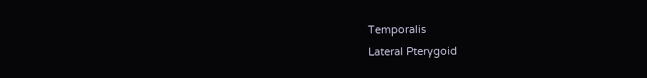Temporalis                                                                          Lateral Pterygoid